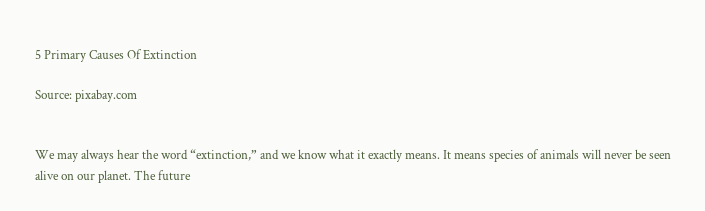5 Primary Causes Of Extinction

Source: pixabay.com


We may always hear the word “extinction,” and we know what it exactly means. It means species of animals will never be seen alive on our planet. The future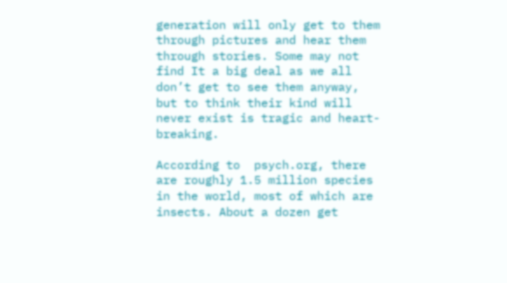generation will only get to them through pictures and hear them through stories. Some may not find It a big deal as we all don’t get to see them anyway, but to think their kind will never exist is tragic and heart-breaking.

According to  psych.org, there are roughly 1.5 million species in the world, most of which are insects. About a dozen get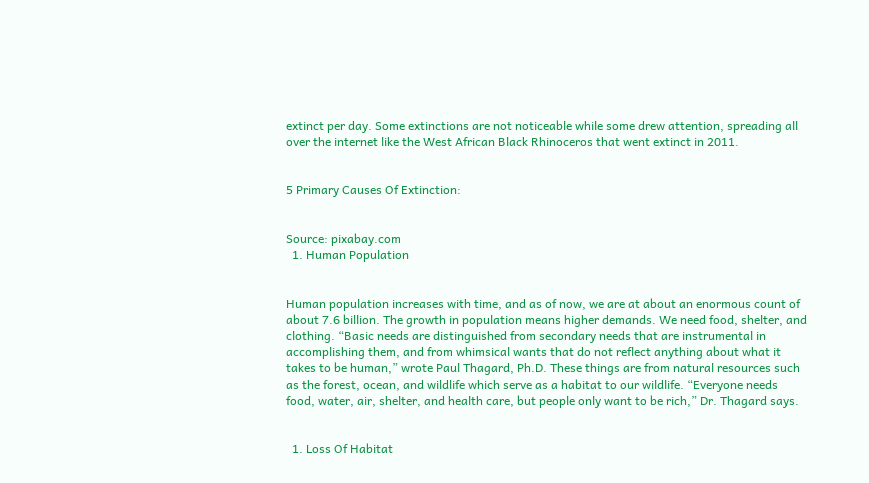extinct per day. Some extinctions are not noticeable while some drew attention, spreading all over the internet like the West African Black Rhinoceros that went extinct in 2011.


5 Primary Causes Of Extinction:


Source: pixabay.com
  1. Human Population


Human population increases with time, and as of now, we are at about an enormous count of about 7.6 billion. The growth in population means higher demands. We need food, shelter, and clothing. “Basic needs are distinguished from secondary needs that are instrumental in accomplishing them, and from whimsical wants that do not reflect anything about what it takes to be human,” wrote Paul Thagard, Ph.D. These things are from natural resources such as the forest, ocean, and wildlife which serve as a habitat to our wildlife. “Everyone needs food, water, air, shelter, and health care, but people only want to be rich,” Dr. Thagard says.


  1. Loss Of Habitat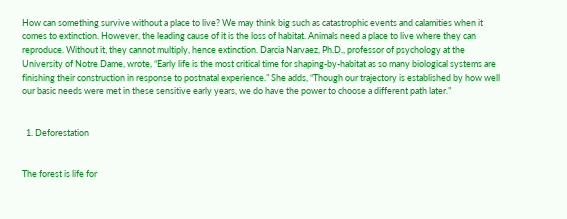How can something survive without a place to live? We may think big such as catastrophic events and calamities when it comes to extinction. However, the leading cause of it is the loss of habitat. Animals need a place to live where they can reproduce. Without it, they cannot multiply, hence extinction. Darcia Narvaez, Ph.D., professor of psychology at the University of Notre Dame, wrote, “Early life is the most critical time for shaping-by-habitat as so many biological systems are finishing their construction in response to postnatal experience.” She adds, “Though our trajectory is established by how well our basic needs were met in these sensitive early years, we do have the power to choose a different path later.”


  1. Deforestation


The forest is life for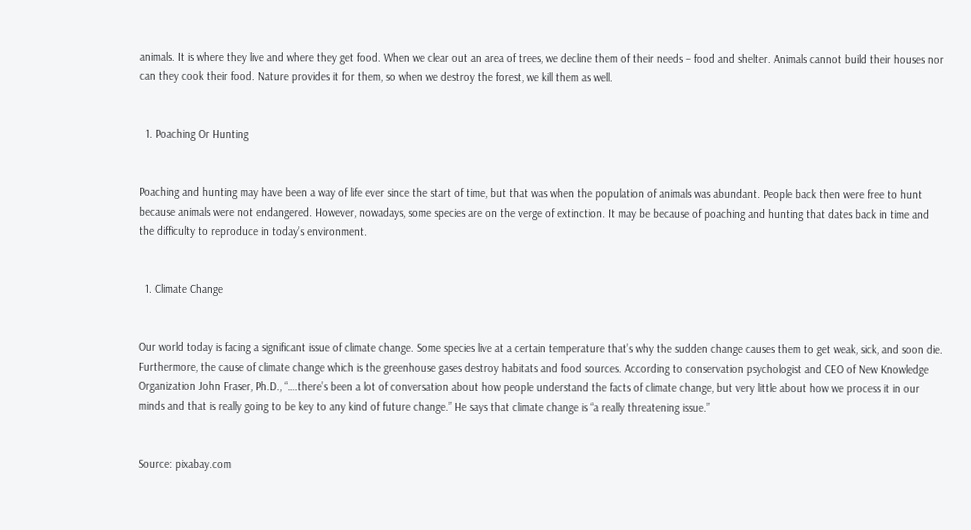animals. It is where they live and where they get food. When we clear out an area of trees, we decline them of their needs – food and shelter. Animals cannot build their houses nor can they cook their food. Nature provides it for them, so when we destroy the forest, we kill them as well.


  1. Poaching Or Hunting


Poaching and hunting may have been a way of life ever since the start of time, but that was when the population of animals was abundant. People back then were free to hunt because animals were not endangered. However, nowadays, some species are on the verge of extinction. It may be because of poaching and hunting that dates back in time and the difficulty to reproduce in today’s environment.


  1. Climate Change


Our world today is facing a significant issue of climate change. Some species live at a certain temperature that’s why the sudden change causes them to get weak, sick, and soon die. Furthermore, the cause of climate change which is the greenhouse gases destroy habitats and food sources. According to conservation psychologist and CEO of New Knowledge Organization John Fraser, Ph.D., “….there’s been a lot of conversation about how people understand the facts of climate change, but very little about how we process it in our minds and that is really going to be key to any kind of future change.” He says that climate change is “a really threatening issue.”


Source: pixabay.com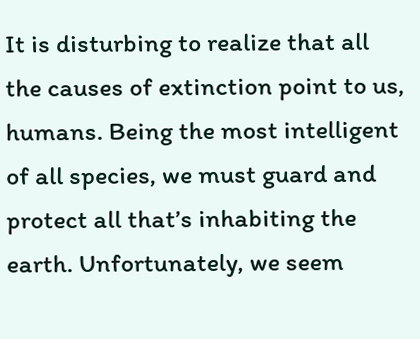It is disturbing to realize that all the causes of extinction point to us, humans. Being the most intelligent of all species, we must guard and protect all that’s inhabiting the earth. Unfortunately, we seem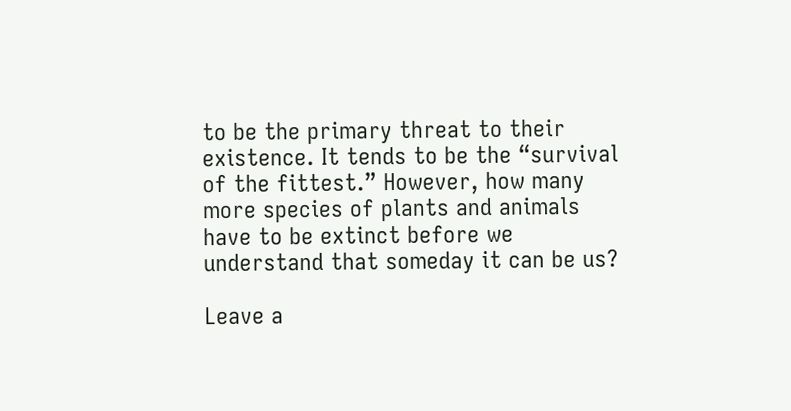to be the primary threat to their existence. It tends to be the “survival of the fittest.” However, how many more species of plants and animals have to be extinct before we understand that someday it can be us?

Leave a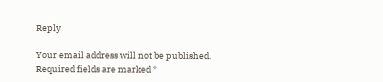Reply

Your email address will not be published. Required fields are marked *